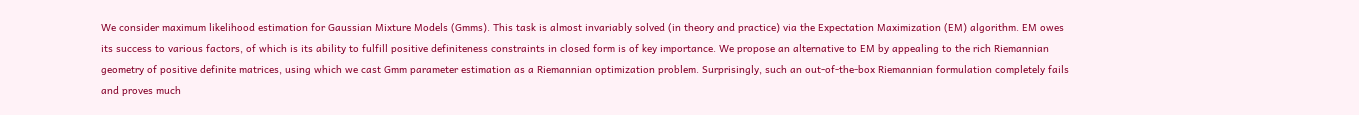We consider maximum likelihood estimation for Gaussian Mixture Models (Gmms). This task is almost invariably solved (in theory and practice) via the Expectation Maximization (EM) algorithm. EM owes its success to various factors, of which is its ability to fulfill positive definiteness constraints in closed form is of key importance. We propose an alternative to EM by appealing to the rich Riemannian geometry of positive definite matrices, using which we cast Gmm parameter estimation as a Riemannian optimization problem. Surprisingly, such an out-of-the-box Riemannian formulation completely fails and proves much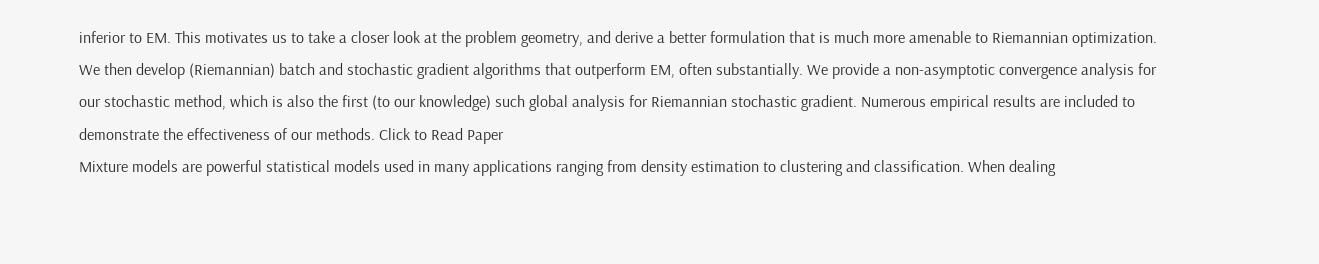inferior to EM. This motivates us to take a closer look at the problem geometry, and derive a better formulation that is much more amenable to Riemannian optimization. We then develop (Riemannian) batch and stochastic gradient algorithms that outperform EM, often substantially. We provide a non-asymptotic convergence analysis for our stochastic method, which is also the first (to our knowledge) such global analysis for Riemannian stochastic gradient. Numerous empirical results are included to demonstrate the effectiveness of our methods. Click to Read Paper
Mixture models are powerful statistical models used in many applications ranging from density estimation to clustering and classification. When dealing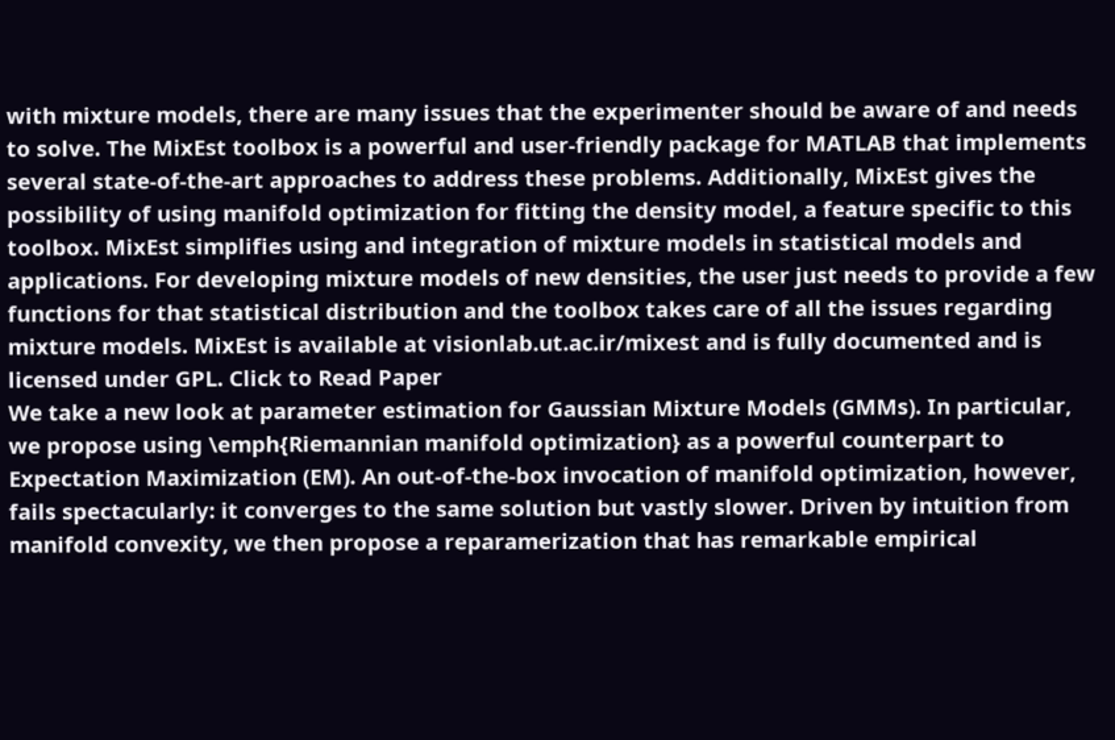with mixture models, there are many issues that the experimenter should be aware of and needs to solve. The MixEst toolbox is a powerful and user-friendly package for MATLAB that implements several state-of-the-art approaches to address these problems. Additionally, MixEst gives the possibility of using manifold optimization for fitting the density model, a feature specific to this toolbox. MixEst simplifies using and integration of mixture models in statistical models and applications. For developing mixture models of new densities, the user just needs to provide a few functions for that statistical distribution and the toolbox takes care of all the issues regarding mixture models. MixEst is available at visionlab.ut.ac.ir/mixest and is fully documented and is licensed under GPL. Click to Read Paper
We take a new look at parameter estimation for Gaussian Mixture Models (GMMs). In particular, we propose using \emph{Riemannian manifold optimization} as a powerful counterpart to Expectation Maximization (EM). An out-of-the-box invocation of manifold optimization, however, fails spectacularly: it converges to the same solution but vastly slower. Driven by intuition from manifold convexity, we then propose a reparamerization that has remarkable empirical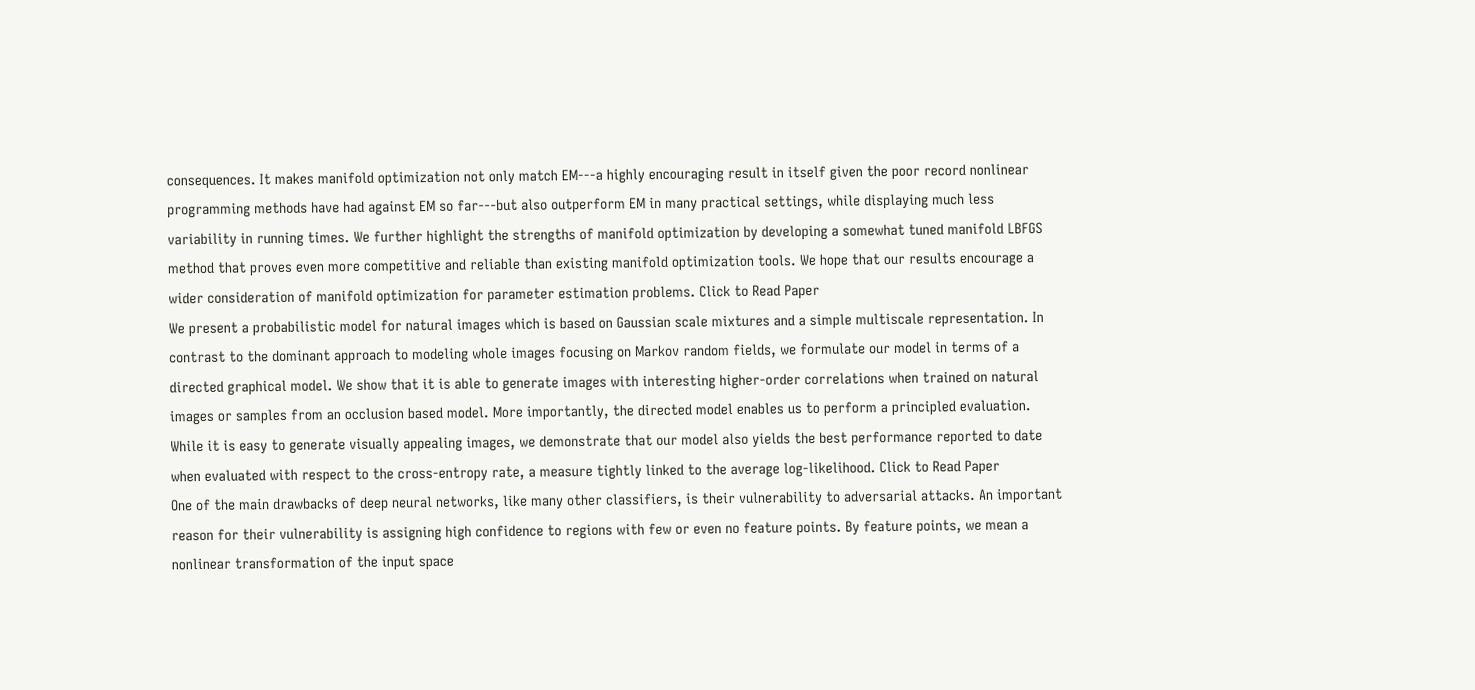consequences. It makes manifold optimization not only match EM---a highly encouraging result in itself given the poor record nonlinear programming methods have had against EM so far---but also outperform EM in many practical settings, while displaying much less variability in running times. We further highlight the strengths of manifold optimization by developing a somewhat tuned manifold LBFGS method that proves even more competitive and reliable than existing manifold optimization tools. We hope that our results encourage a wider consideration of manifold optimization for parameter estimation problems. Click to Read Paper
We present a probabilistic model for natural images which is based on Gaussian scale mixtures and a simple multiscale representation. In contrast to the dominant approach to modeling whole images focusing on Markov random fields, we formulate our model in terms of a directed graphical model. We show that it is able to generate images with interesting higher-order correlations when trained on natural images or samples from an occlusion based model. More importantly, the directed model enables us to perform a principled evaluation. While it is easy to generate visually appealing images, we demonstrate that our model also yields the best performance reported to date when evaluated with respect to the cross-entropy rate, a measure tightly linked to the average log-likelihood. Click to Read Paper
One of the main drawbacks of deep neural networks, like many other classifiers, is their vulnerability to adversarial attacks. An important reason for their vulnerability is assigning high confidence to regions with few or even no feature points. By feature points, we mean a nonlinear transformation of the input space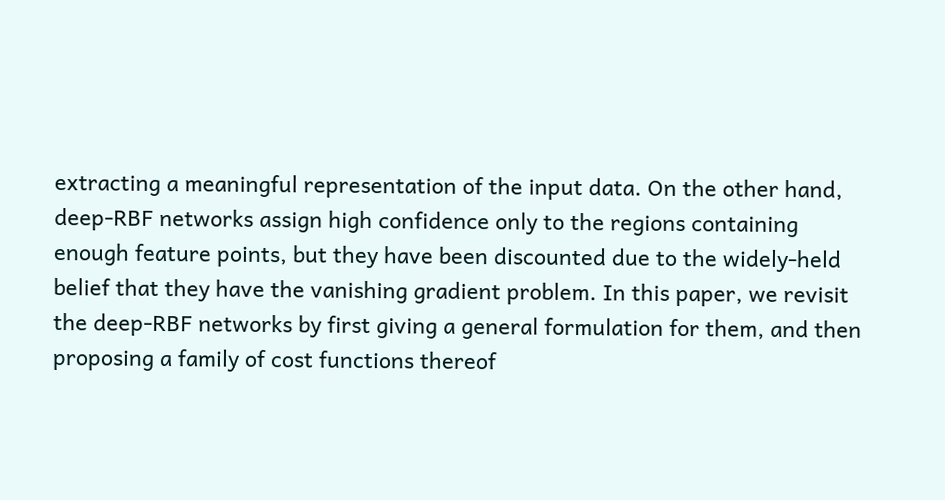extracting a meaningful representation of the input data. On the other hand, deep-RBF networks assign high confidence only to the regions containing enough feature points, but they have been discounted due to the widely-held belief that they have the vanishing gradient problem. In this paper, we revisit the deep-RBF networks by first giving a general formulation for them, and then proposing a family of cost functions thereof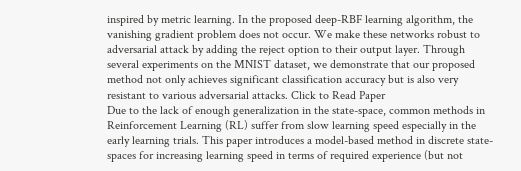inspired by metric learning. In the proposed deep-RBF learning algorithm, the vanishing gradient problem does not occur. We make these networks robust to adversarial attack by adding the reject option to their output layer. Through several experiments on the MNIST dataset, we demonstrate that our proposed method not only achieves significant classification accuracy but is also very resistant to various adversarial attacks. Click to Read Paper
Due to the lack of enough generalization in the state-space, common methods in Reinforcement Learning (RL) suffer from slow learning speed especially in the early learning trials. This paper introduces a model-based method in discrete state-spaces for increasing learning speed in terms of required experience (but not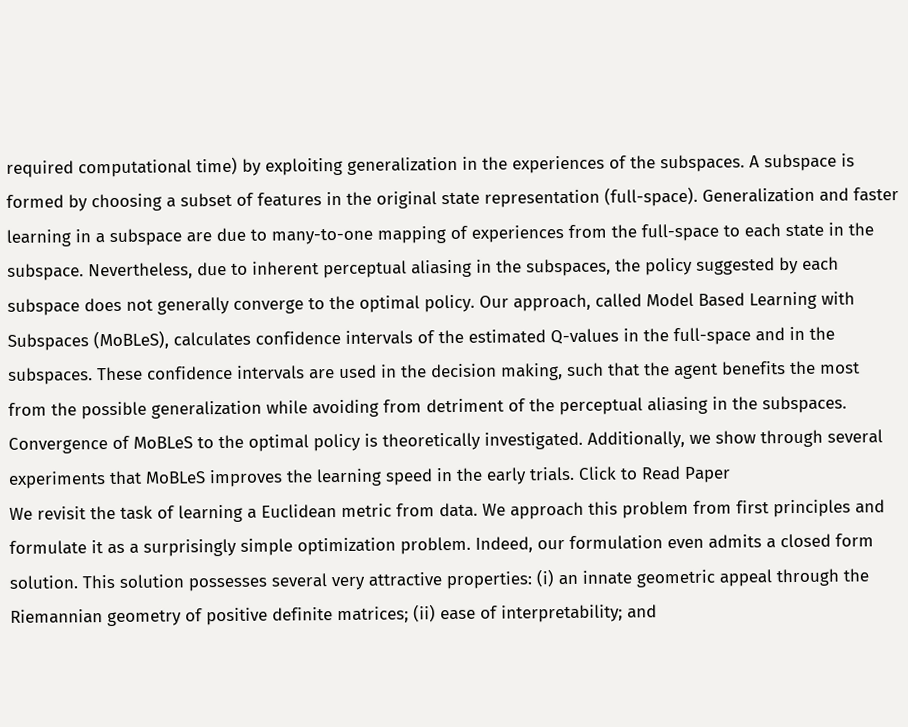required computational time) by exploiting generalization in the experiences of the subspaces. A subspace is formed by choosing a subset of features in the original state representation (full-space). Generalization and faster learning in a subspace are due to many-to-one mapping of experiences from the full-space to each state in the subspace. Nevertheless, due to inherent perceptual aliasing in the subspaces, the policy suggested by each subspace does not generally converge to the optimal policy. Our approach, called Model Based Learning with Subspaces (MoBLeS), calculates confidence intervals of the estimated Q-values in the full-space and in the subspaces. These confidence intervals are used in the decision making, such that the agent benefits the most from the possible generalization while avoiding from detriment of the perceptual aliasing in the subspaces. Convergence of MoBLeS to the optimal policy is theoretically investigated. Additionally, we show through several experiments that MoBLeS improves the learning speed in the early trials. Click to Read Paper
We revisit the task of learning a Euclidean metric from data. We approach this problem from first principles and formulate it as a surprisingly simple optimization problem. Indeed, our formulation even admits a closed form solution. This solution possesses several very attractive properties: (i) an innate geometric appeal through the Riemannian geometry of positive definite matrices; (ii) ease of interpretability; and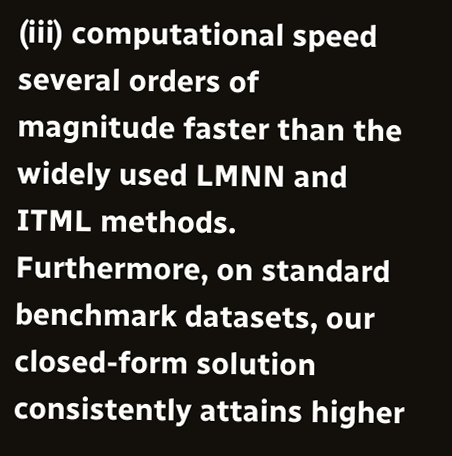(iii) computational speed several orders of magnitude faster than the widely used LMNN and ITML methods. Furthermore, on standard benchmark datasets, our closed-form solution consistently attains higher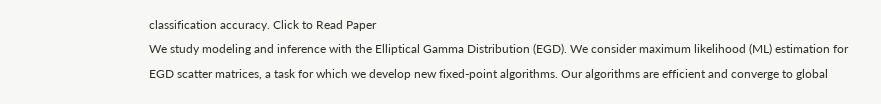classification accuracy. Click to Read Paper
We study modeling and inference with the Elliptical Gamma Distribution (EGD). We consider maximum likelihood (ML) estimation for EGD scatter matrices, a task for which we develop new fixed-point algorithms. Our algorithms are efficient and converge to global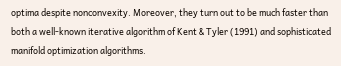optima despite nonconvexity. Moreover, they turn out to be much faster than both a well-known iterative algorithm of Kent & Tyler (1991) and sophisticated manifold optimization algorithms.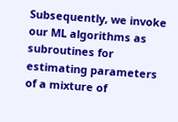Subsequently, we invoke our ML algorithms as subroutines for estimating parameters of a mixture of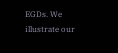EGDs. We illustrate our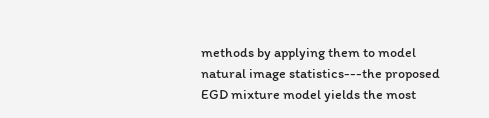methods by applying them to model natural image statistics---the proposed EGD mixture model yields the most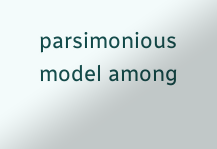parsimonious model among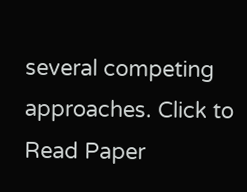several competing approaches. Click to Read Paper